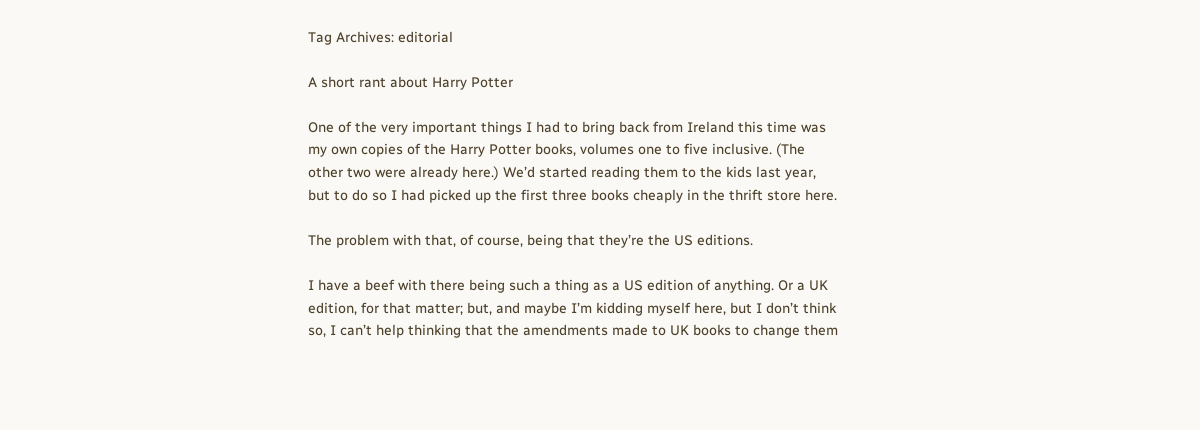Tag Archives: editorial

A short rant about Harry Potter

One of the very important things I had to bring back from Ireland this time was my own copies of the Harry Potter books, volumes one to five inclusive. (The other two were already here.) We’d started reading them to the kids last year, but to do so I had picked up the first three books cheaply in the thrift store here.

The problem with that, of course, being that they’re the US editions.

I have a beef with there being such a thing as a US edition of anything. Or a UK edition, for that matter; but, and maybe I’m kidding myself here, but I don’t think so, I can’t help thinking that the amendments made to UK books to change them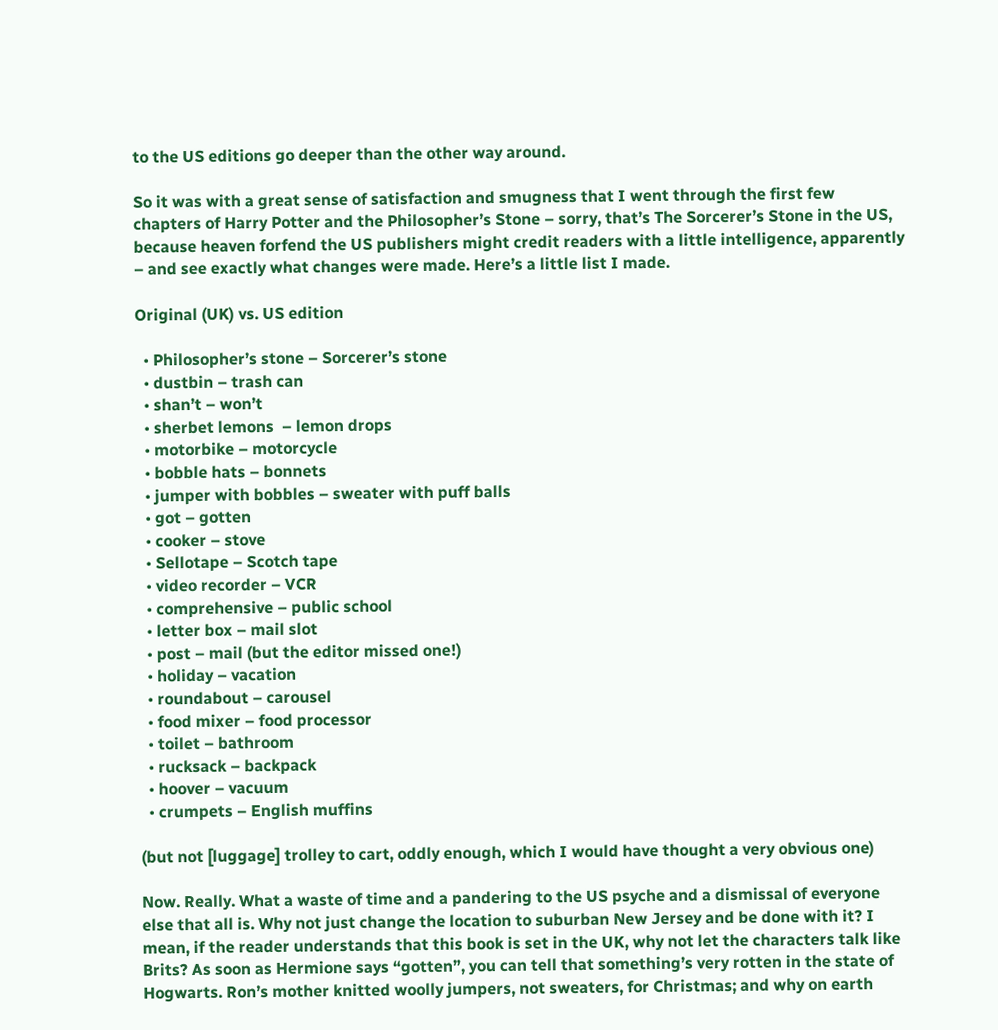to the US editions go deeper than the other way around.

So it was with a great sense of satisfaction and smugness that I went through the first few chapters of Harry Potter and the Philosopher’s Stone – sorry, that’s The Sorcerer’s Stone in the US, because heaven forfend the US publishers might credit readers with a little intelligence, apparently – and see exactly what changes were made. Here’s a little list I made.

Original (UK) vs. US edition

  • Philosopher’s stone – Sorcerer’s stone
  • dustbin – trash can
  • shan’t – won’t
  • sherbet lemons  – lemon drops
  • motorbike – motorcycle
  • bobble hats – bonnets
  • jumper with bobbles – sweater with puff balls
  • got – gotten
  • cooker – stove
  • Sellotape – Scotch tape
  • video recorder – VCR
  • comprehensive – public school
  • letter box – mail slot
  • post – mail (but the editor missed one!)
  • holiday – vacation
  • roundabout – carousel
  • food mixer – food processor
  • toilet – bathroom
  • rucksack – backpack
  • hoover – vacuum
  • crumpets – English muffins

(but not [luggage] trolley to cart, oddly enough, which I would have thought a very obvious one)

Now. Really. What a waste of time and a pandering to the US psyche and a dismissal of everyone else that all is. Why not just change the location to suburban New Jersey and be done with it? I mean, if the reader understands that this book is set in the UK, why not let the characters talk like Brits? As soon as Hermione says “gotten”, you can tell that something’s very rotten in the state of Hogwarts. Ron’s mother knitted woolly jumpers, not sweaters, for Christmas; and why on earth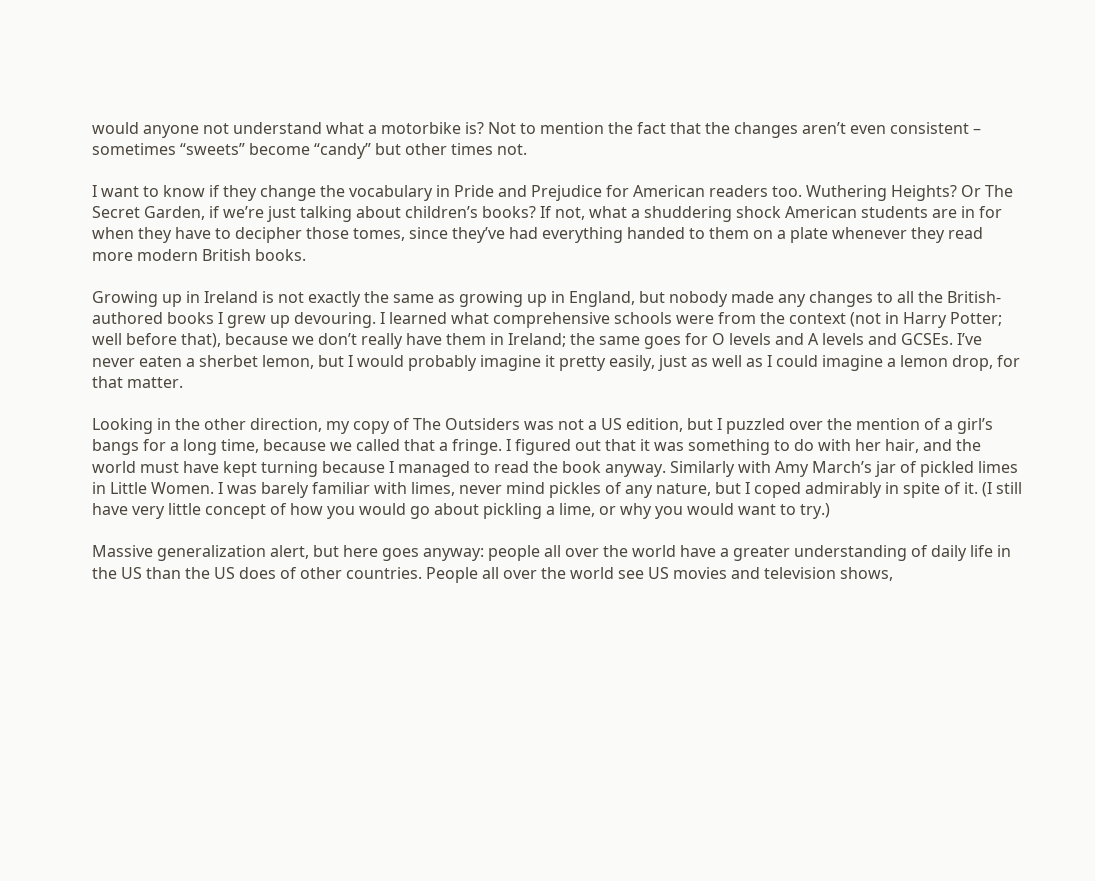would anyone not understand what a motorbike is? Not to mention the fact that the changes aren’t even consistent – sometimes “sweets” become “candy” but other times not.

I want to know if they change the vocabulary in Pride and Prejudice for American readers too. Wuthering Heights? Or The Secret Garden, if we’re just talking about children’s books? If not, what a shuddering shock American students are in for when they have to decipher those tomes, since they’ve had everything handed to them on a plate whenever they read more modern British books.

Growing up in Ireland is not exactly the same as growing up in England, but nobody made any changes to all the British-authored books I grew up devouring. I learned what comprehensive schools were from the context (not in Harry Potter; well before that), because we don’t really have them in Ireland; the same goes for O levels and A levels and GCSEs. I’ve never eaten a sherbet lemon, but I would probably imagine it pretty easily, just as well as I could imagine a lemon drop, for that matter.

Looking in the other direction, my copy of The Outsiders was not a US edition, but I puzzled over the mention of a girl’s bangs for a long time, because we called that a fringe. I figured out that it was something to do with her hair, and the world must have kept turning because I managed to read the book anyway. Similarly with Amy March’s jar of pickled limes in Little Women. I was barely familiar with limes, never mind pickles of any nature, but I coped admirably in spite of it. (I still have very little concept of how you would go about pickling a lime, or why you would want to try.)

Massive generalization alert, but here goes anyway: people all over the world have a greater understanding of daily life in the US than the US does of other countries. People all over the world see US movies and television shows,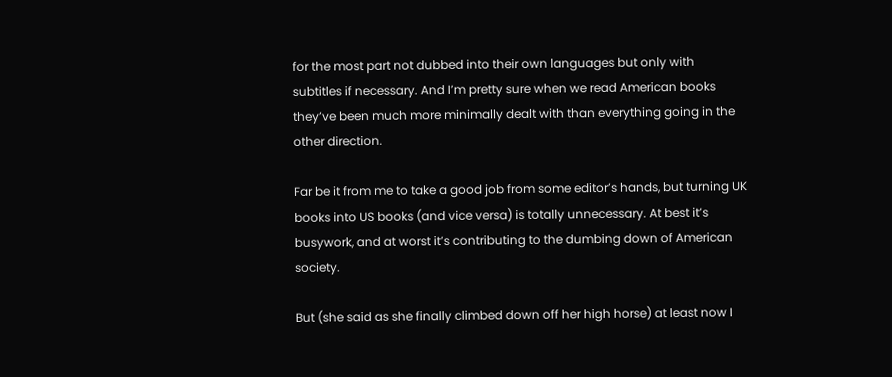for the most part not dubbed into their own languages but only with subtitles if necessary. And I’m pretty sure when we read American books they’ve been much more minimally dealt with than everything going in the other direction.

Far be it from me to take a good job from some editor’s hands, but turning UK books into US books (and vice versa) is totally unnecessary. At best it’s busywork, and at worst it’s contributing to the dumbing down of American society.

But (she said as she finally climbed down off her high horse) at least now I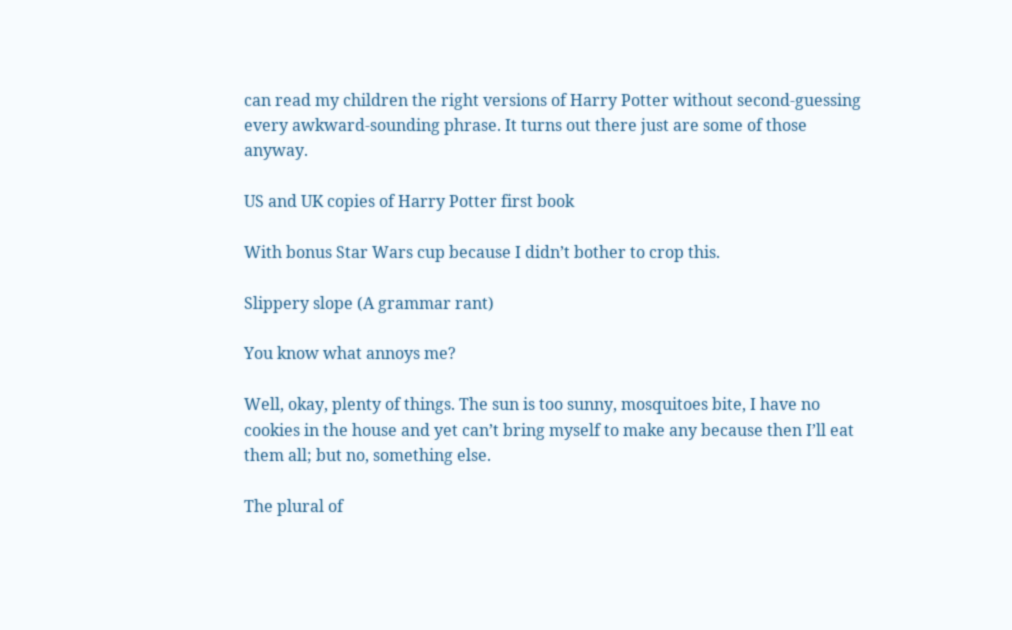can read my children the right versions of Harry Potter without second-guessing every awkward-sounding phrase. It turns out there just are some of those anyway.

US and UK copies of Harry Potter first book

With bonus Star Wars cup because I didn’t bother to crop this.

Slippery slope (A grammar rant)

You know what annoys me?

Well, okay, plenty of things. The sun is too sunny, mosquitoes bite, I have no cookies in the house and yet can’t bring myself to make any because then I’ll eat them all; but no, something else.

The plural of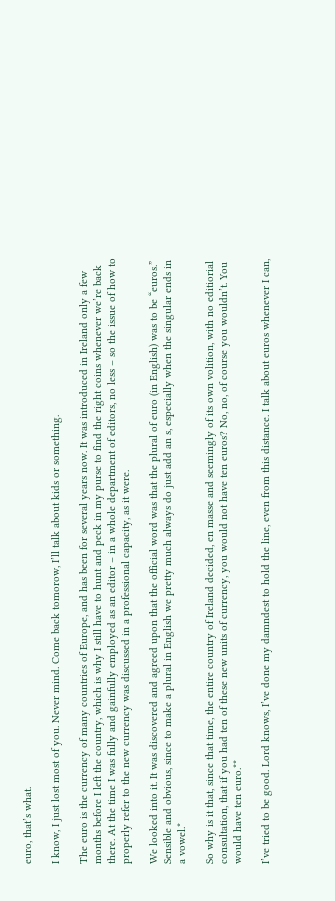euro, that’s what.

I know, I just lost most of you. Never mind. Come back tomorow, I’ll talk about kids or something.

The euro is the currency of many countries of Europe, and has been for several years now. It was introduced in Ireland only a few months before I left the country, which is why I still have to hunt and peck in my purse to find the right coins whenever we’re back there. At the time I was fully and gainfully employed as an editor – in a whole department of editors, no less – so the issue of how to properly refer to the new currency was discussed in a professional capacity, as it were.

We looked into it. It was discovered and agreed upon that the official word was that the plural of euro (in English) was to be “euros.” Sensible and obvious, since to make a plural in English we pretty much always do just add an s, especially when the singular ends in a vowel.*

So why is it that, since that time, the entire country of Ireland decided, en masse and seemingly of its own volition, with no editiorial consultation, that if you had ten of these new units of currency, you would not have ten euros? No, no, of course you wouldn’t. You would have ten euro.**

I’ve tried to be good. Lord knows, I’ve done my damndest to hold the line, even from this distance. I talk about euros whenever I can,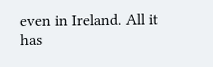even in Ireland. All it has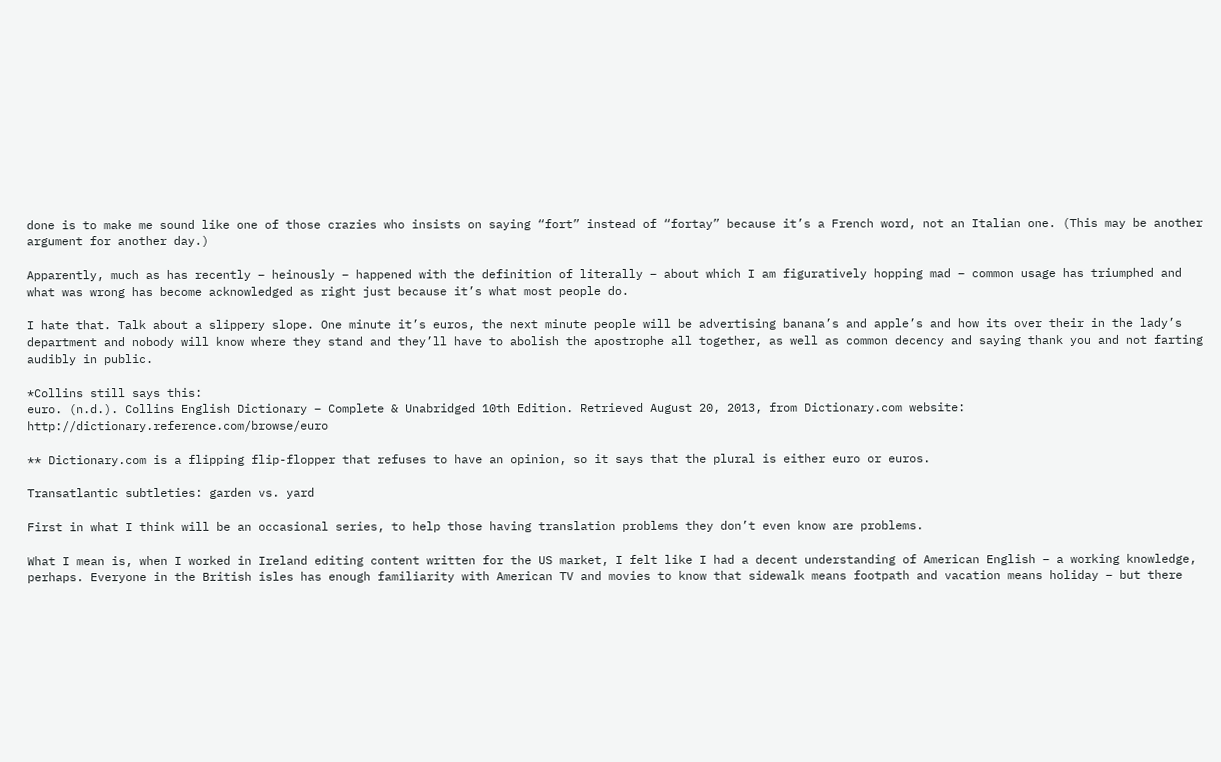done is to make me sound like one of those crazies who insists on saying “fort” instead of “fortay” because it’s a French word, not an Italian one. (This may be another argument for another day.)

Apparently, much as has recently – heinously – happened with the definition of literally – about which I am figuratively hopping mad – common usage has triumphed and what was wrong has become acknowledged as right just because it’s what most people do.

I hate that. Talk about a slippery slope. One minute it’s euros, the next minute people will be advertising banana’s and apple’s and how its over their in the lady’s department and nobody will know where they stand and they’ll have to abolish the apostrophe all together, as well as common decency and saying thank you and not farting audibly in public.

*Collins still says this:
euro. (n.d.). Collins English Dictionary – Complete & Unabridged 10th Edition. Retrieved August 20, 2013, from Dictionary.com website: http://dictionary.reference.com/browse/euro

** Dictionary.com is a flipping flip-flopper that refuses to have an opinion, so it says that the plural is either euro or euros.

Transatlantic subtleties: garden vs. yard

First in what I think will be an occasional series, to help those having translation problems they don’t even know are problems.

What I mean is, when I worked in Ireland editing content written for the US market, I felt like I had a decent understanding of American English – a working knowledge, perhaps. Everyone in the British isles has enough familiarity with American TV and movies to know that sidewalk means footpath and vacation means holiday – but there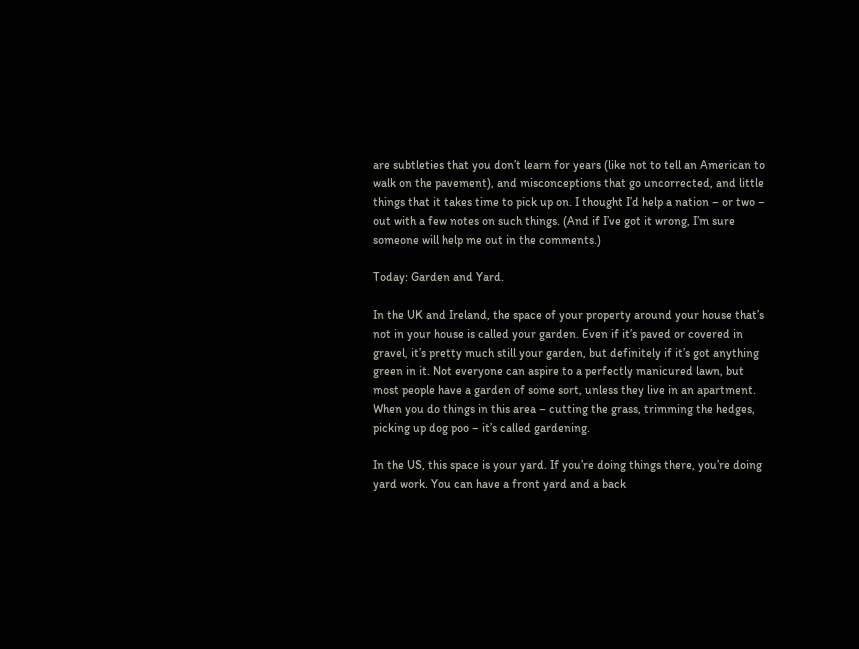are subtleties that you don’t learn for years (like not to tell an American to walk on the pavement), and misconceptions that go uncorrected, and little things that it takes time to pick up on. I thought I’d help a nation – or two – out with a few notes on such things. (And if I’ve got it wrong, I’m sure someone will help me out in the comments.)

Today: Garden and Yard.

In the UK and Ireland, the space of your property around your house that’s not in your house is called your garden. Even if it’s paved or covered in gravel, it’s pretty much still your garden, but definitely if it’s got anything green in it. Not everyone can aspire to a perfectly manicured lawn, but most people have a garden of some sort, unless they live in an apartment. When you do things in this area – cutting the grass, trimming the hedges, picking up dog poo – it’s called gardening.

In the US, this space is your yard. If you’re doing things there, you’re doing yard work. You can have a front yard and a back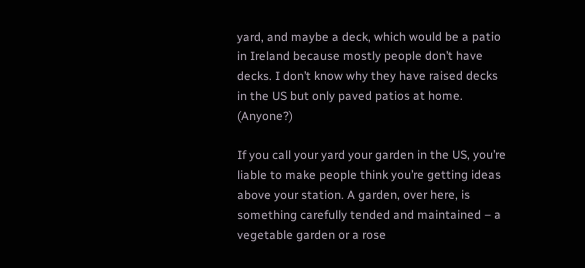yard, and maybe a deck, which would be a patio in Ireland because mostly people don’t have decks. I don’t know why they have raised decks in the US but only paved patios at home. (Anyone?)

If you call your yard your garden in the US, you’re liable to make people think you’re getting ideas above your station. A garden, over here, is something carefully tended and maintained – a vegetable garden or a rose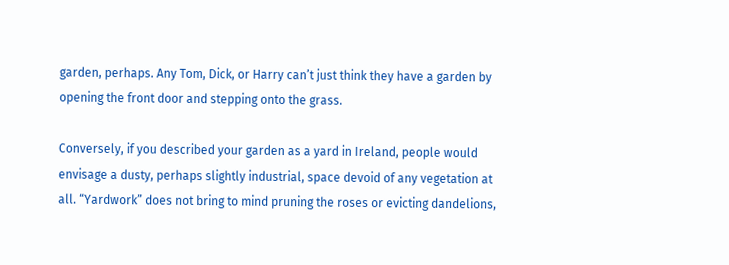garden, perhaps. Any Tom, Dick, or Harry can’t just think they have a garden by opening the front door and stepping onto the grass.

Conversely, if you described your garden as a yard in Ireland, people would envisage a dusty, perhaps slightly industrial, space devoid of any vegetation at all. “Yardwork” does not bring to mind pruning the roses or evicting dandelions,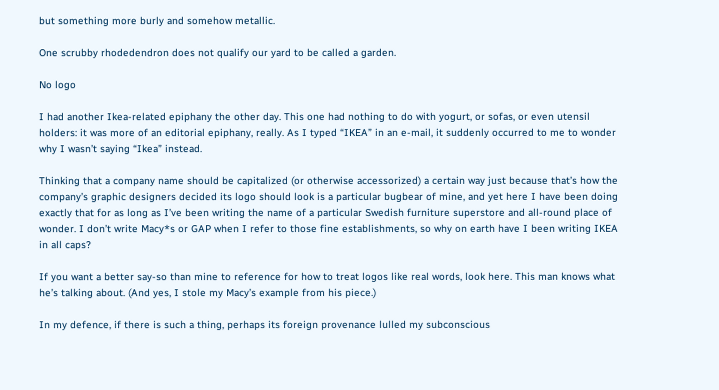but something more burly and somehow metallic.

One scrubby rhodedendron does not qualify our yard to be called a garden.

No logo

I had another Ikea-related epiphany the other day. This one had nothing to do with yogurt, or sofas, or even utensil holders: it was more of an editorial epiphany, really. As I typed “IKEA” in an e-mail, it suddenly occurred to me to wonder why I wasn’t saying “Ikea” instead.

Thinking that a company name should be capitalized (or otherwise accessorized) a certain way just because that’s how the company’s graphic designers decided its logo should look is a particular bugbear of mine, and yet here I have been doing exactly that for as long as I’ve been writing the name of a particular Swedish furniture superstore and all-round place of wonder. I don’t write Macy*s or GAP when I refer to those fine establishments, so why on earth have I been writing IKEA in all caps?

If you want a better say-so than mine to reference for how to treat logos like real words, look here. This man knows what he’s talking about. (And yes, I stole my Macy’s example from his piece.)

In my defence, if there is such a thing, perhaps its foreign provenance lulled my subconscious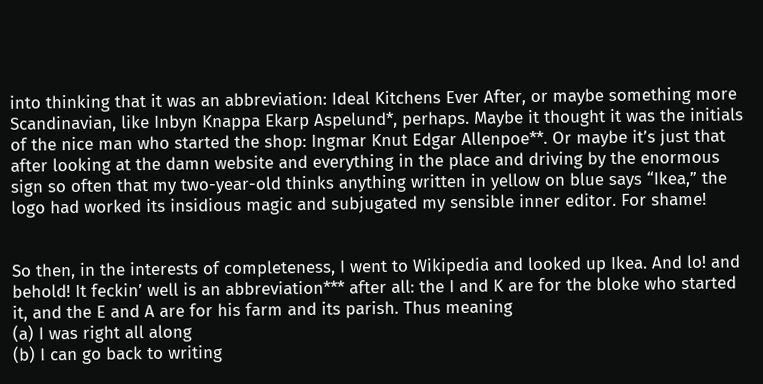into thinking that it was an abbreviation: Ideal Kitchens Ever After, or maybe something more Scandinavian, like Inbyn Knappa Ekarp Aspelund*, perhaps. Maybe it thought it was the initials of the nice man who started the shop: Ingmar Knut Edgar Allenpoe**. Or maybe it’s just that after looking at the damn website and everything in the place and driving by the enormous sign so often that my two-year-old thinks anything written in yellow on blue says “Ikea,” the logo had worked its insidious magic and subjugated my sensible inner editor. For shame!


So then, in the interests of completeness, I went to Wikipedia and looked up Ikea. And lo! and behold! It feckin’ well is an abbreviation*** after all: the I and K are for the bloke who started it, and the E and A are for his farm and its parish. Thus meaning
(a) I was right all along
(b) I can go back to writing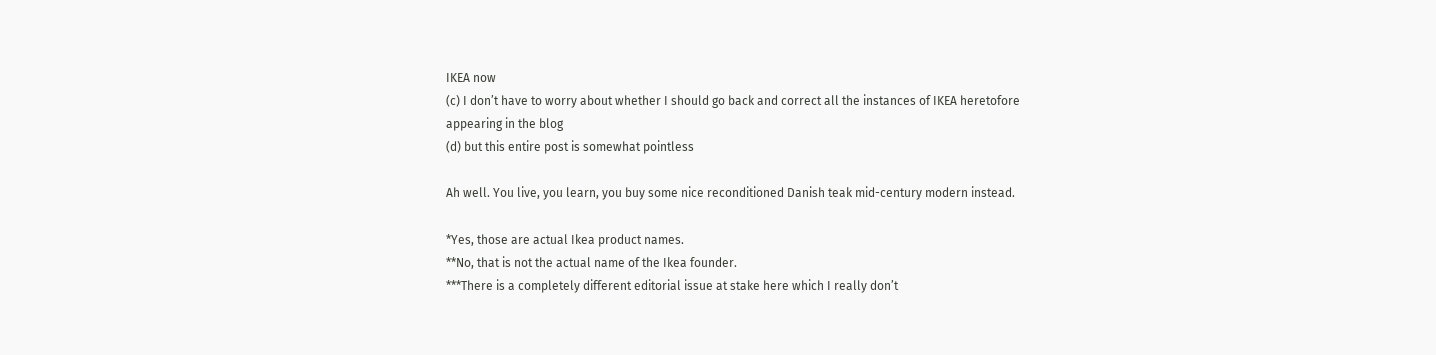IKEA now
(c) I don’t have to worry about whether I should go back and correct all the instances of IKEA heretofore appearing in the blog
(d) but this entire post is somewhat pointless

Ah well. You live, you learn, you buy some nice reconditioned Danish teak mid-century modern instead.

*Yes, those are actual Ikea product names.
**No, that is not the actual name of the Ikea founder.
***There is a completely different editorial issue at stake here which I really don’t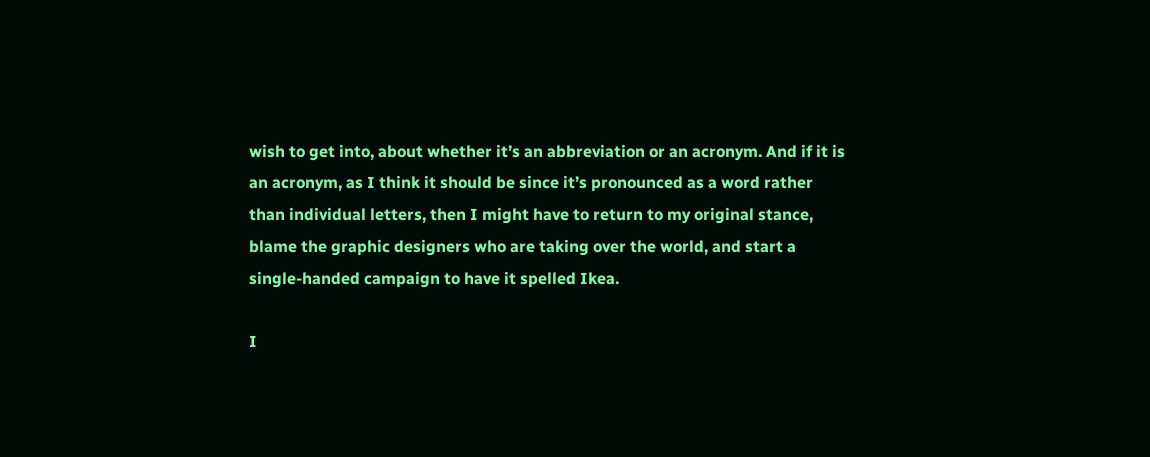wish to get into, about whether it’s an abbreviation or an acronym. And if it is an acronym, as I think it should be since it’s pronounced as a word rather than individual letters, then I might have to return to my original stance, blame the graphic designers who are taking over the world, and start a single-handed campaign to have it spelled Ikea.

I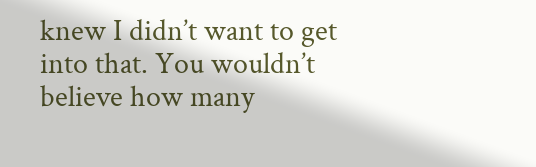knew I didn’t want to get into that. You wouldn’t believe how many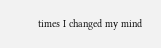times I changed my mind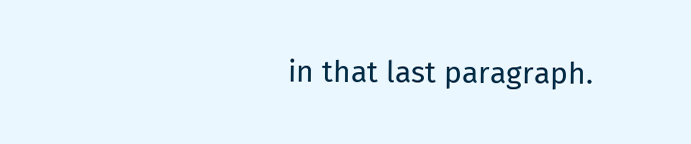in that last paragraph.